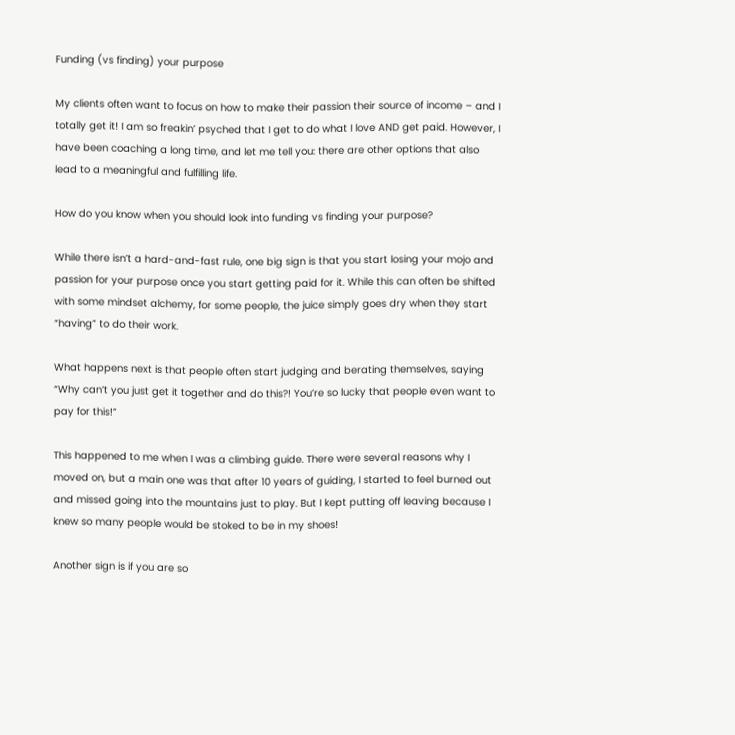Funding (vs finding) your purpose

My clients often want to focus on how to make their passion their source of income – and I totally get it! I am so freakin’ psyched that I get to do what I love AND get paid. However, I have been coaching a long time, and let me tell you: there are other options that also lead to a meaningful and fulfilling life.

How do you know when you should look into funding vs finding your purpose?

While there isn’t a hard-and-fast rule, one big sign is that you start losing your mojo and passion for your purpose once you start getting paid for it. While this can often be shifted with some mindset alchemy, for some people, the juice simply goes dry when they start “having” to do their work.

What happens next is that people often start judging and berating themselves, saying “Why can’t you just get it together and do this?! You’re so lucky that people even want to pay for this!”

This happened to me when I was a climbing guide. There were several reasons why I moved on, but a main one was that after 10 years of guiding, I started to feel burned out and missed going into the mountains just to play. But I kept putting off leaving because I knew so many people would be stoked to be in my shoes!

Another sign is if you are so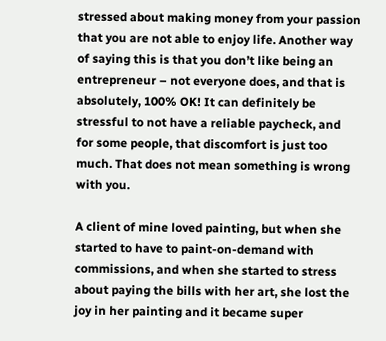stressed about making money from your passion that you are not able to enjoy life. Another way of saying this is that you don’t like being an entrepreneur – not everyone does, and that is absolutely, 100% OK! It can definitely be stressful to not have a reliable paycheck, and for some people, that discomfort is just too much. That does not mean something is wrong with you.

A client of mine loved painting, but when she started to have to paint-on-demand with commissions, and when she started to stress about paying the bills with her art, she lost the joy in her painting and it became super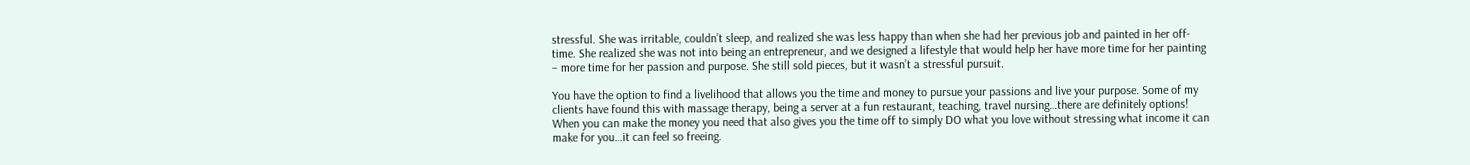stressful. She was irritable, couldn’t sleep, and realized she was less happy than when she had her previous job and painted in her off-time. She realized she was not into being an entrepreneur, and we designed a lifestyle that would help her have more time for her painting – more time for her passion and purpose. She still sold pieces, but it wasn’t a stressful pursuit.

You have the option to find a livelihood that allows you the time and money to pursue your passions and live your purpose. Some of my clients have found this with massage therapy, being a server at a fun restaurant, teaching, travel nursing…there are definitely options! When you can make the money you need that also gives you the time off to simply DO what you love without stressing what income it can make for you…it can feel so freeing.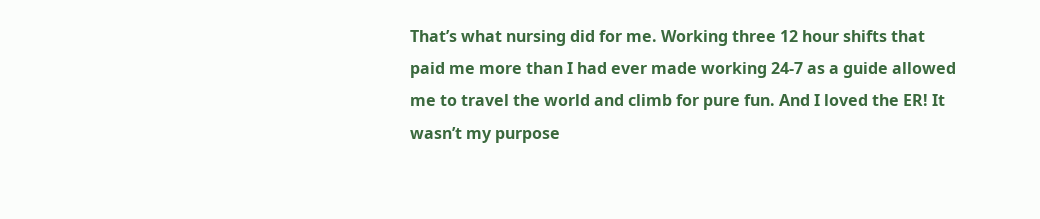That’s what nursing did for me. Working three 12 hour shifts that paid me more than I had ever made working 24-7 as a guide allowed me to travel the world and climb for pure fun. And I loved the ER! It wasn’t my purpose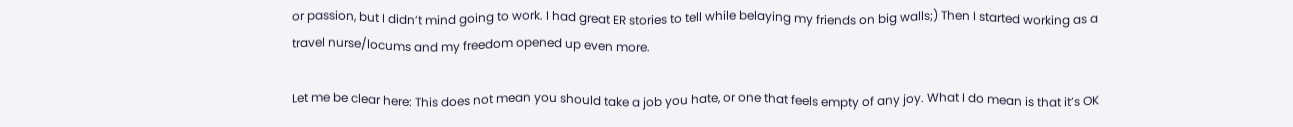or passion, but I didn’t mind going to work. I had great ER stories to tell while belaying my friends on big walls;) Then I started working as a travel nurse/locums and my freedom opened up even more.

Let me be clear here: This does not mean you should take a job you hate, or one that feels empty of any joy. What I do mean is that it’s OK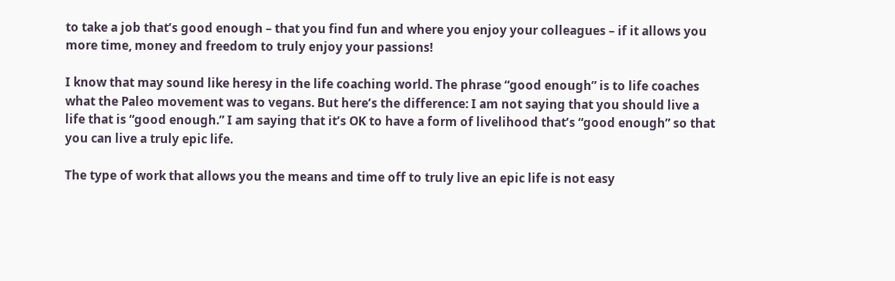to take a job that’s good enough – that you find fun and where you enjoy your colleagues – if it allows you more time, money and freedom to truly enjoy your passions!

I know that may sound like heresy in the life coaching world. The phrase “good enough” is to life coaches what the Paleo movement was to vegans. But here’s the difference: I am not saying that you should live a life that is “good enough.” I am saying that it’s OK to have a form of livelihood that’s “good enough” so that you can live a truly epic life.

The type of work that allows you the means and time off to truly live an epic life is not easy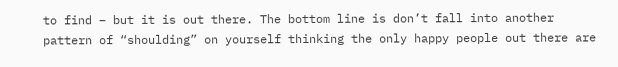to find – but it is out there. The bottom line is don’t fall into another pattern of “shoulding” on yourself thinking the only happy people out there are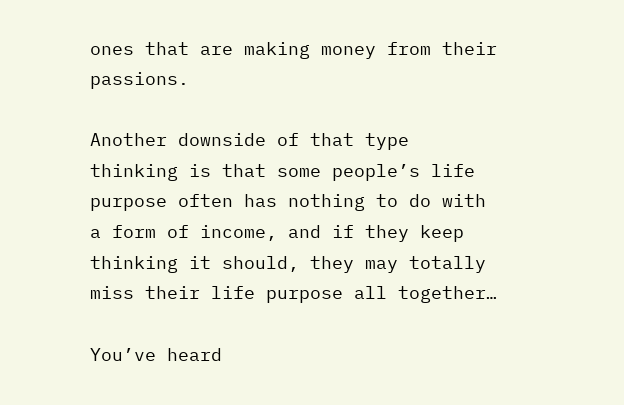ones that are making money from their passions.

Another downside of that type thinking is that some people’s life purpose often has nothing to do with a form of income, and if they keep thinking it should, they may totally miss their life purpose all together…

You’ve heard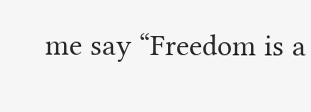me say “Freedom is a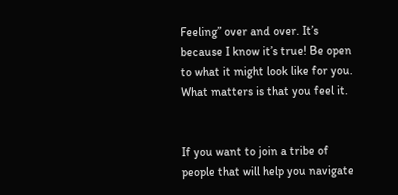Feeling” over and over. It’s because I know it’s true! Be open to what it might look like for you. What matters is that you feel it.


If you want to join a tribe of people that will help you navigate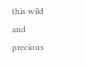this wild and precious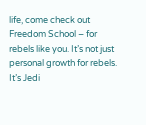life, come check out Freedom School – for rebels like you. It’s not just personal growth for rebels. It’s Jedi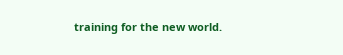training for the new world.